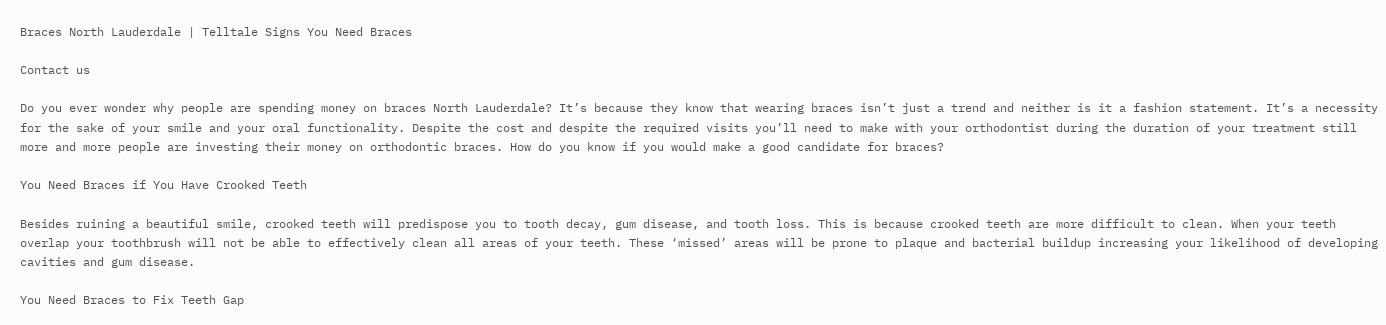Braces North Lauderdale | Telltale Signs You Need Braces

Contact us

Do you ever wonder why people are spending money on braces North Lauderdale? It’s because they know that wearing braces isn’t just a trend and neither is it a fashion statement. It’s a necessity for the sake of your smile and your oral functionality. Despite the cost and despite the required visits you’ll need to make with your orthodontist during the duration of your treatment still more and more people are investing their money on orthodontic braces. How do you know if you would make a good candidate for braces?

You Need Braces if You Have Crooked Teeth

Besides ruining a beautiful smile, crooked teeth will predispose you to tooth decay, gum disease, and tooth loss. This is because crooked teeth are more difficult to clean. When your teeth overlap your toothbrush will not be able to effectively clean all areas of your teeth. These ‘missed’ areas will be prone to plaque and bacterial buildup increasing your likelihood of developing cavities and gum disease.

You Need Braces to Fix Teeth Gap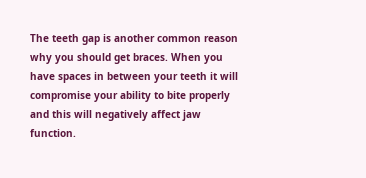The teeth gap is another common reason why you should get braces. When you have spaces in between your teeth it will compromise your ability to bite properly and this will negatively affect jaw function.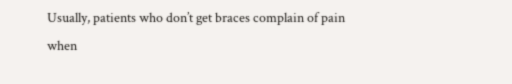Usually, patients who don’t get braces complain of pain when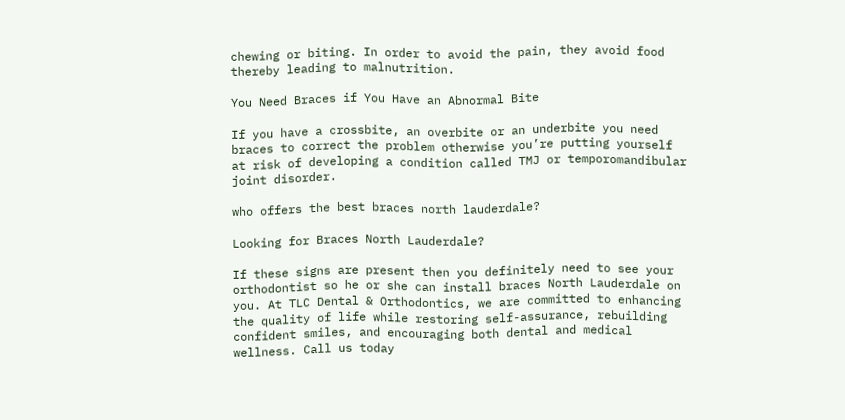chewing or biting. In order to avoid the pain, they avoid food thereby leading to malnutrition.

You Need Braces if You Have an Abnormal Bite

If you have a crossbite, an overbite or an underbite you need braces to correct the problem otherwise you’re putting yourself at risk of developing a condition called TMJ or temporomandibular joint disorder.

who offers the best braces north lauderdale?

Looking for Braces North Lauderdale?

If these signs are present then you definitely need to see your orthodontist so he or she can install braces North Lauderdale on you. At TLC Dental & Orthodontics, we are committed to enhancing the quality of life while restoring self-assurance, rebuilding confident smiles, and encouraging both dental and medical wellness. Call us today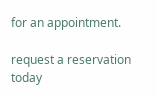for an appointment.

request a reservation today